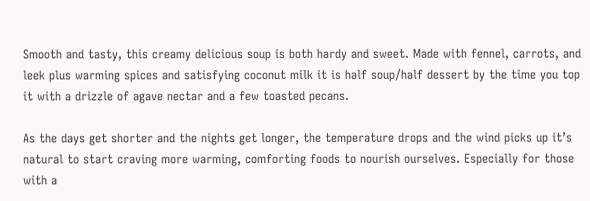Smooth and tasty, this creamy delicious soup is both hardy and sweet. Made with fennel, carrots, and leek plus warming spices and satisfying coconut milk it is half soup/half dessert by the time you top it with a drizzle of agave nectar and a few toasted pecans.

As the days get shorter and the nights get longer, the temperature drops and the wind picks up it’s natural to start craving more warming, comforting foods to nourish ourselves. Especially for those with a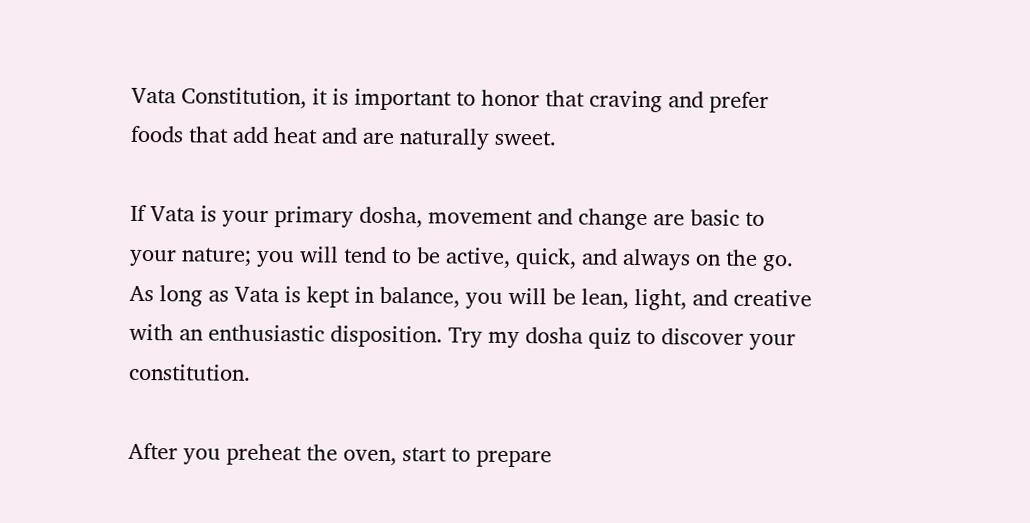Vata Constitution, it is important to honor that craving and prefer foods that add heat and are naturally sweet.

If Vata is your primary dosha, movement and change are basic to your nature; you will tend to be active, quick, and always on the go. As long as Vata is kept in balance, you will be lean, light, and creative with an enthusiastic disposition. Try my dosha quiz to discover your constitution.

After you preheat the oven, start to prepare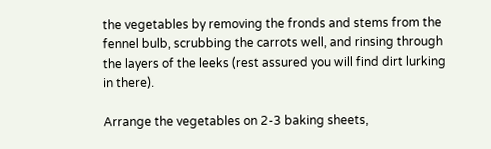the vegetables by removing the fronds and stems from the fennel bulb, scrubbing the carrots well, and rinsing through the layers of the leeks (rest assured you will find dirt lurking in there).

Arrange the vegetables on 2-3 baking sheets,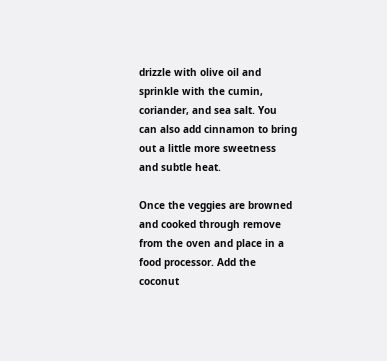drizzle with olive oil and sprinkle with the cumin, coriander, and sea salt. You can also add cinnamon to bring out a little more sweetness and subtle heat.

Once the veggies are browned and cooked through remove from the oven and place in a food processor. Add the coconut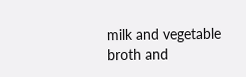milk and vegetable broth and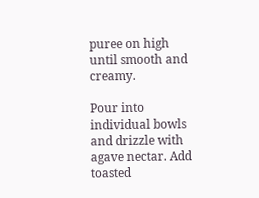puree on high until smooth and creamy.

Pour into individual bowls and drizzle with agave nectar. Add toasted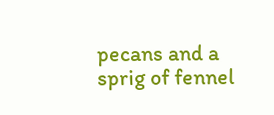pecans and a sprig of fennel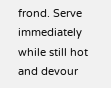frond. Serve immediately while still hot and devour